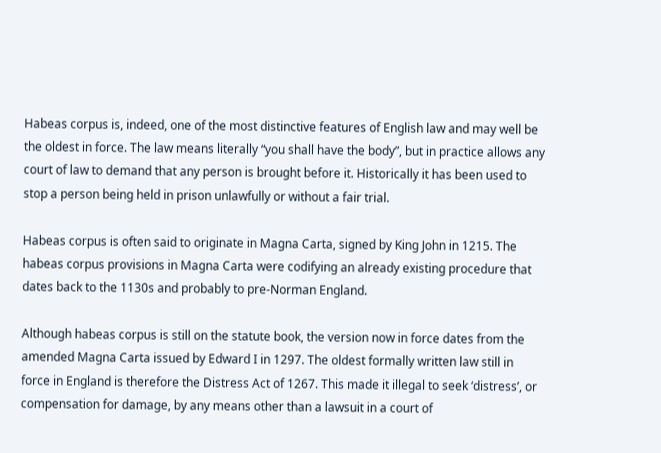Habeas corpus is, indeed, one of the most distinctive features of English law and may well be the oldest in force. The law means literally “you shall have the body”, but in practice allows any court of law to demand that any person is brought before it. Historically it has been used to stop a person being held in prison unlawfully or without a fair trial.

Habeas corpus is often said to originate in Magna Carta, signed by King John in 1215. The habeas corpus provisions in Magna Carta were codifying an already existing procedure that dates back to the 1130s and probably to pre-Norman England.

Although habeas corpus is still on the statute book, the version now in force dates from the amended Magna Carta issued by Edward I in 1297. The oldest formally written law still in force in England is therefore the Distress Act of 1267. This made it illegal to seek ‘distress’, or compensation for damage, by any means other than a lawsuit in a court of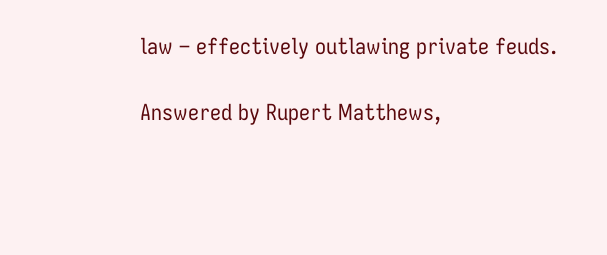law – effectively outlawing private feuds.

Answered by Rupert Matthews,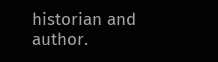historian and author.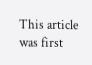This article was first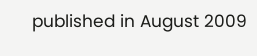published in August 2009